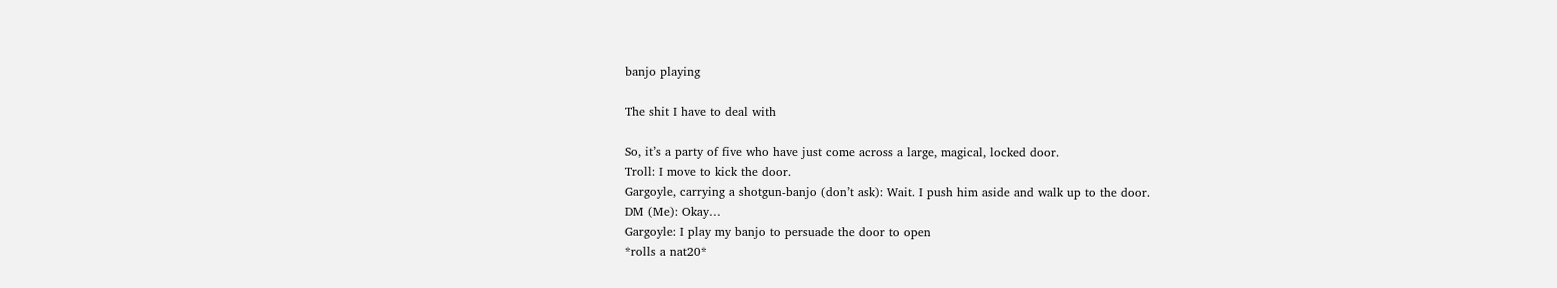banjo playing

The shit I have to deal with

So, it’s a party of five who have just come across a large, magical, locked door.
Troll: I move to kick the door.
Gargoyle, carrying a shotgun-banjo (don’t ask): Wait. I push him aside and walk up to the door.
DM (Me): Okay…
Gargoyle: I play my banjo to persuade the door to open
*rolls a nat20*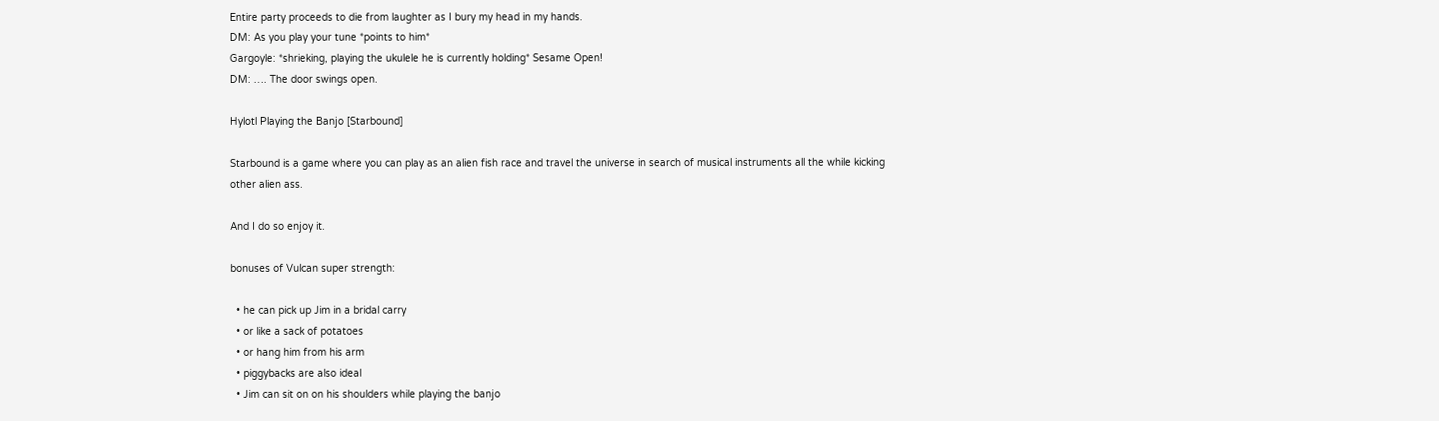Entire party proceeds to die from laughter as I bury my head in my hands.
DM: As you play your tune *points to him*
Gargoyle: *shrieking, playing the ukulele he is currently holding* Sesame Open!
DM: …. The door swings open.

Hylotl Playing the Banjo [Starbound]

Starbound is a game where you can play as an alien fish race and travel the universe in search of musical instruments all the while kicking other alien ass.

And I do so enjoy it.

bonuses of Vulcan super strength:

  • he can pick up Jim in a bridal carry
  • or like a sack of potatoes
  • or hang him from his arm
  • piggybacks are also ideal
  • Jim can sit on on his shoulders while playing the banjo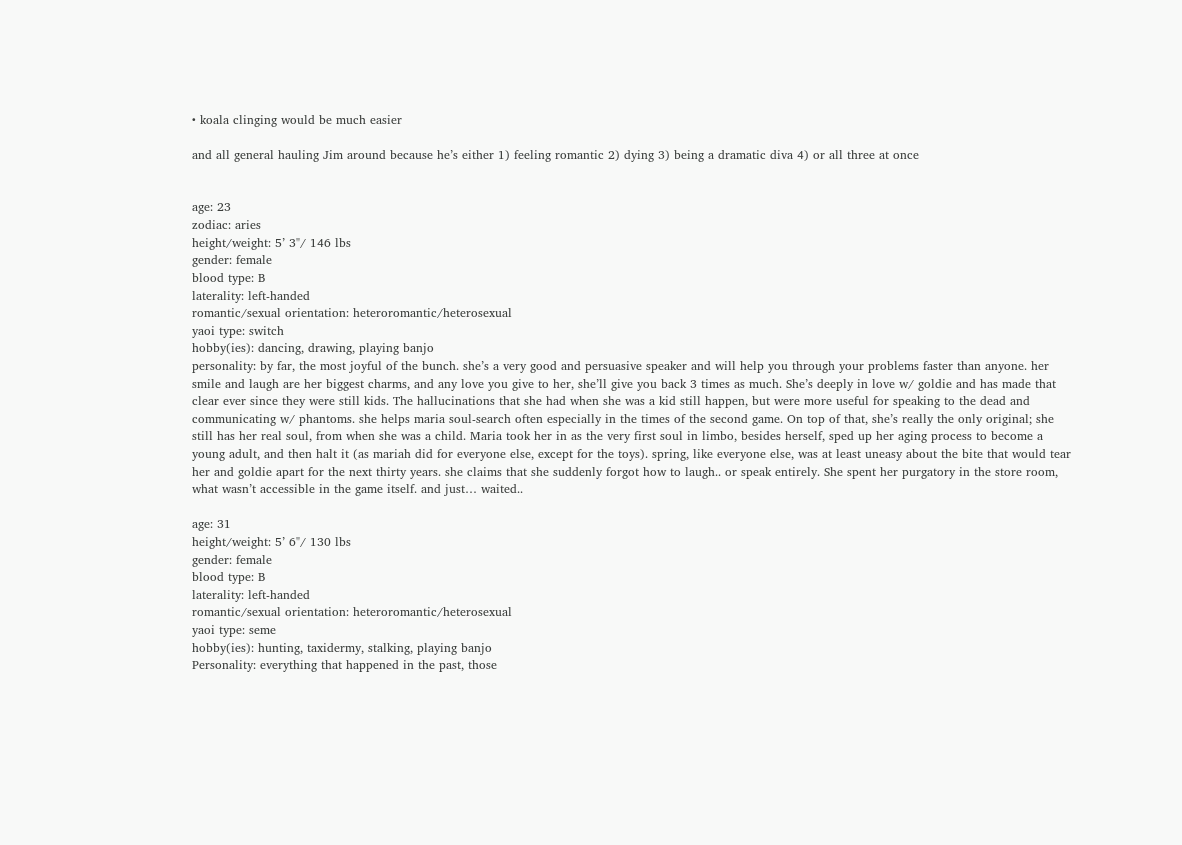• koala clinging would be much easier

and all general hauling Jim around because he’s either 1) feeling romantic 2) dying 3) being a dramatic diva 4) or all three at once


age: 23
zodiac: aries
height/weight: 5’ 3"/ 146 lbs
gender: female
blood type: B
laterality: left-handed
romantic/sexual orientation: heteroromantic/heterosexual
yaoi type: switch
hobby(ies): dancing, drawing, playing banjo
personality: by far, the most joyful of the bunch. she’s a very good and persuasive speaker and will help you through your problems faster than anyone. her smile and laugh are her biggest charms, and any love you give to her, she’ll give you back 3 times as much. She’s deeply in love w/ goldie and has made that clear ever since they were still kids. The hallucinations that she had when she was a kid still happen, but were more useful for speaking to the dead and communicating w/ phantoms. she helps maria soul-search often especially in the times of the second game. On top of that, she’s really the only original; she still has her real soul, from when she was a child. Maria took her in as the very first soul in limbo, besides herself, sped up her aging process to become a young adult, and then halt it (as mariah did for everyone else, except for the toys). spring, like everyone else, was at least uneasy about the bite that would tear her and goldie apart for the next thirty years. she claims that she suddenly forgot how to laugh.. or speak entirely. She spent her purgatory in the store room, what wasn’t accessible in the game itself. and just… waited..

age: 31
height/weight: 5’ 6"/ 130 lbs
gender: female
blood type: B
laterality: left-handed
romantic/sexual orientation: heteroromantic/heterosexual
yaoi type: seme
hobby(ies): hunting, taxidermy, stalking, playing banjo
Personality: everything that happened in the past, those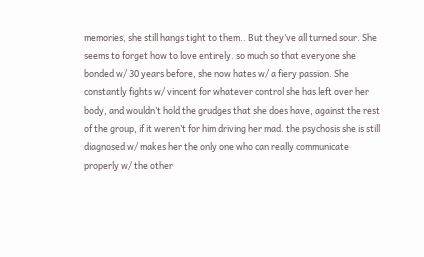memories, she still hangs tight to them.. But they’ve all turned sour. She seems to forget how to love entirely. so much so that everyone she bonded w/ 30 years before, she now hates w/ a fiery passion. She constantly fights w/ vincent for whatever control she has left over her body, and wouldn’t hold the grudges that she does have, against the rest of the group, if it weren’t for him driving her mad. the psychosis she is still diagnosed w/ makes her the only one who can really communicate properly w/ the other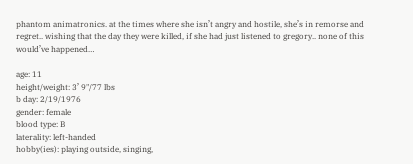phantom animatronics. at the times where she isn’t angry and hostile, she’s in remorse and regret.. wishing that the day they were killed, if she had just listened to gregory.. none of this would’ve happened…

age: 11
height/weight: 3’ 9"/77 lbs
b day: 2/19/1976
gender: female
blood type: B
laterality: left-handed
hobby(ies): playing outside, singing,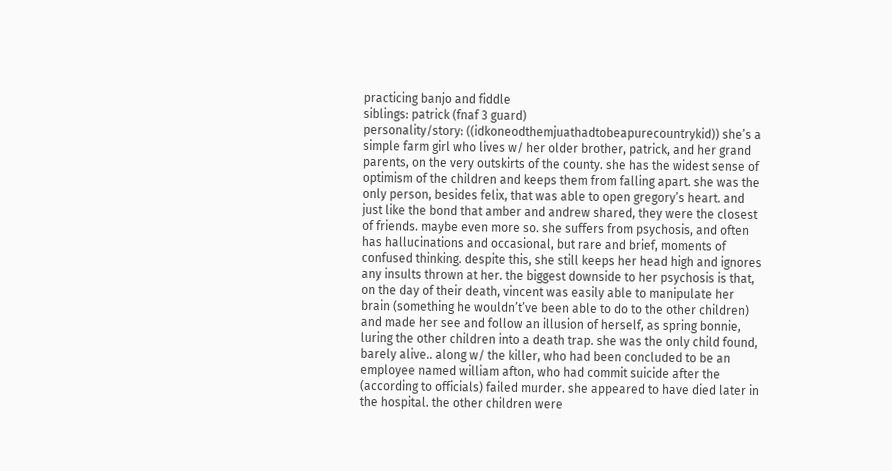practicing banjo and fiddle
siblings: patrick (fnaf 3 guard)
personality/story: ((idkoneodthemjuathadtobeapurecountrykid)) she’s a simple farm girl who lives w/ her older brother, patrick, and her grand parents, on the very outskirts of the county. she has the widest sense of optimism of the children and keeps them from falling apart. she was the only person, besides felix, that was able to open gregory’s heart. and just like the bond that amber and andrew shared, they were the closest of friends. maybe even more so. she suffers from psychosis, and often has hallucinations and occasional, but rare and brief, moments of confused thinking. despite this, she still keeps her head high and ignores any insults thrown at her. the biggest downside to her psychosis is that, on the day of their death, vincent was easily able to manipulate her brain (something he wouldn’t’ve been able to do to the other children) and made her see and follow an illusion of herself, as spring bonnie, luring the other children into a death trap. she was the only child found, barely alive.. along w/ the killer, who had been concluded to be an employee named william afton, who had commit suicide after the (according to officials) failed murder. she appeared to have died later in the hospital. the other children were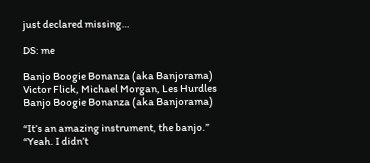just declared missing…

DS: me

Banjo Boogie Bonanza (aka Banjorama)
Victor Flick, Michael Morgan, Les Hurdles
Banjo Boogie Bonanza (aka Banjorama)

“It’s an amazing instrument, the banjo.”
“Yeah. I didn’t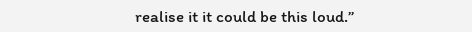realise it it could be this loud.”